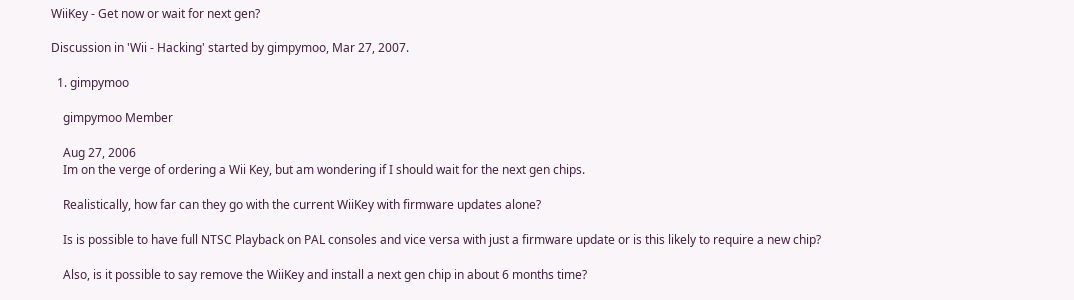WiiKey - Get now or wait for next gen?

Discussion in 'Wii - Hacking' started by gimpymoo, Mar 27, 2007.

  1. gimpymoo

    gimpymoo Member

    Aug 27, 2006
    Im on the verge of ordering a Wii Key, but am wondering if I should wait for the next gen chips.

    Realistically, how far can they go with the current WiiKey with firmware updates alone?

    Is is possible to have full NTSC Playback on PAL consoles and vice versa with just a firmware update or is this likely to require a new chip?

    Also, is it possible to say remove the WiiKey and install a next gen chip in about 6 months time?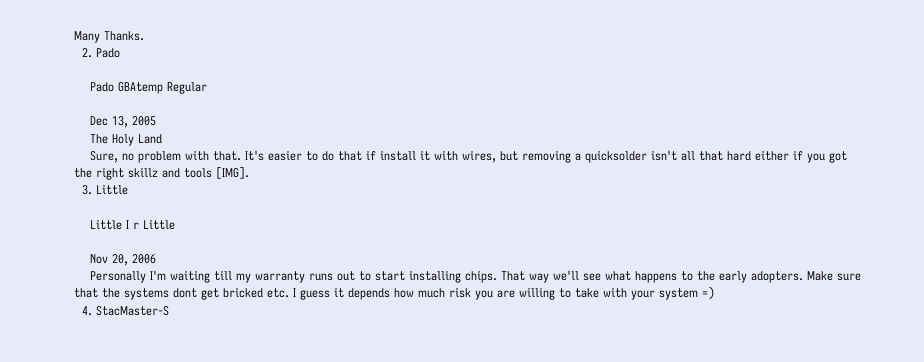Many Thanks.
  2. Pado

    Pado GBAtemp Regular

    Dec 13, 2005
    The Holy Land
    Sure, no problem with that. It's easier to do that if install it with wires, but removing a quicksolder isn't all that hard either if you got the right skillz and tools [IMG].
  3. Little

    Little I r Little

    Nov 20, 2006
    Personally I'm waiting till my warranty runs out to start installing chips. That way we'll see what happens to the early adopters. Make sure that the systems dont get bricked etc. I guess it depends how much risk you are willing to take with your system =)
  4. StacMaster-S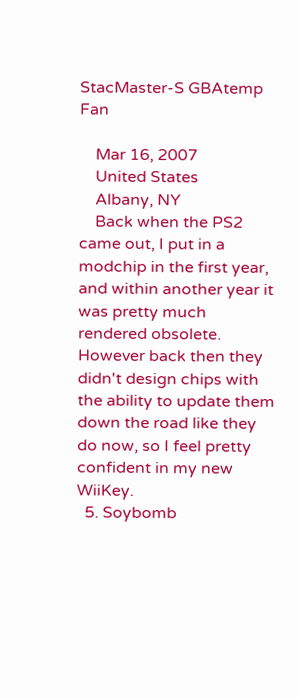StacMaster-S GBAtemp Fan

    Mar 16, 2007
    United States
    Albany, NY
    Back when the PS2 came out, I put in a modchip in the first year, and within another year it was pretty much rendered obsolete. However back then they didn't design chips with the ability to update them down the road like they do now, so I feel pretty confident in my new WiiKey.
  5. Soybomb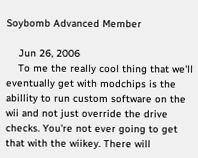Soybomb Advanced Member

    Jun 26, 2006
    To me the really cool thing that we'll eventually get with modchips is the abillity to run custom software on the wii and not just override the drive checks. You're not ever going to get that with the wiikey. There will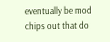eventually be mod chips out that do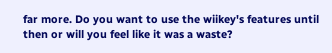far more. Do you want to use the wiikey's features until then or will you feel like it was a waste?